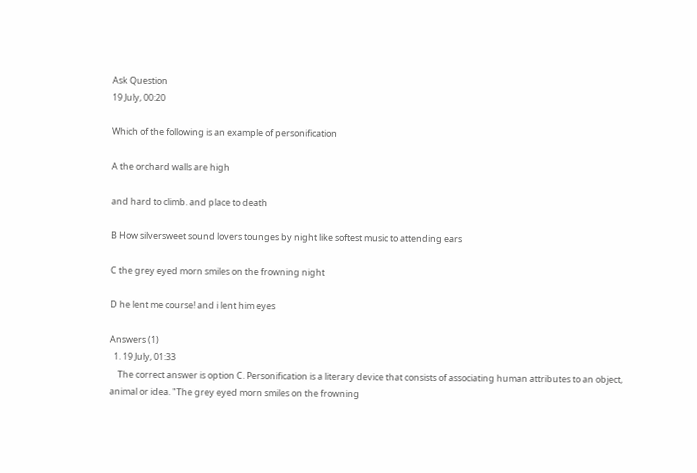Ask Question
19 July, 00:20

Which of the following is an example of personification

A the orchard walls are high

and hard to climb. and place to death

B How silversweet sound lovers tounges by night like softest music to attending ears

C the grey eyed morn smiles on the frowning night

D he lent me course! and i lent him eyes

Answers (1)
  1. 19 July, 01:33
    The correct answer is option C. Personification is a literary device that consists of associating human attributes to an object, animal or idea. "The grey eyed morn smiles on the frowning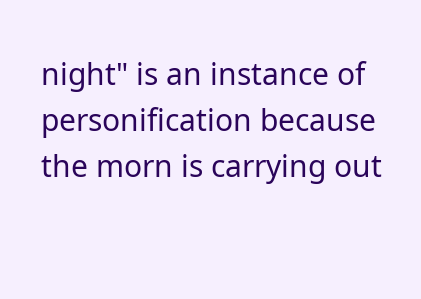night" is an instance of personification because the morn is carrying out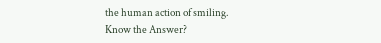the human action of smiling.
Know the Answer?